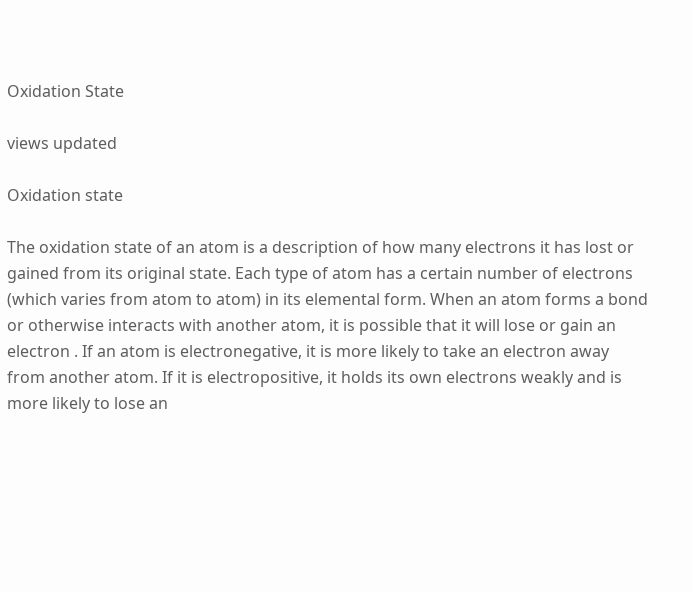Oxidation State

views updated

Oxidation state

The oxidation state of an atom is a description of how many electrons it has lost or gained from its original state. Each type of atom has a certain number of electrons (which varies from atom to atom) in its elemental form. When an atom forms a bond or otherwise interacts with another atom, it is possible that it will lose or gain an electron . If an atom is electronegative, it is more likely to take an electron away from another atom. If it is electropositive, it holds its own electrons weakly and is more likely to lose an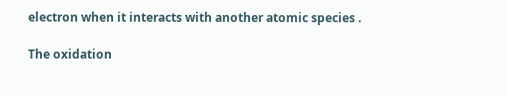electron when it interacts with another atomic species .

The oxidation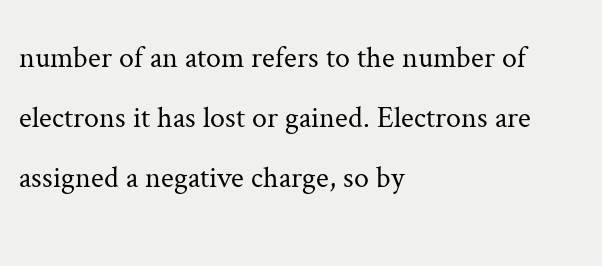number of an atom refers to the number of electrons it has lost or gained. Electrons are assigned a negative charge, so by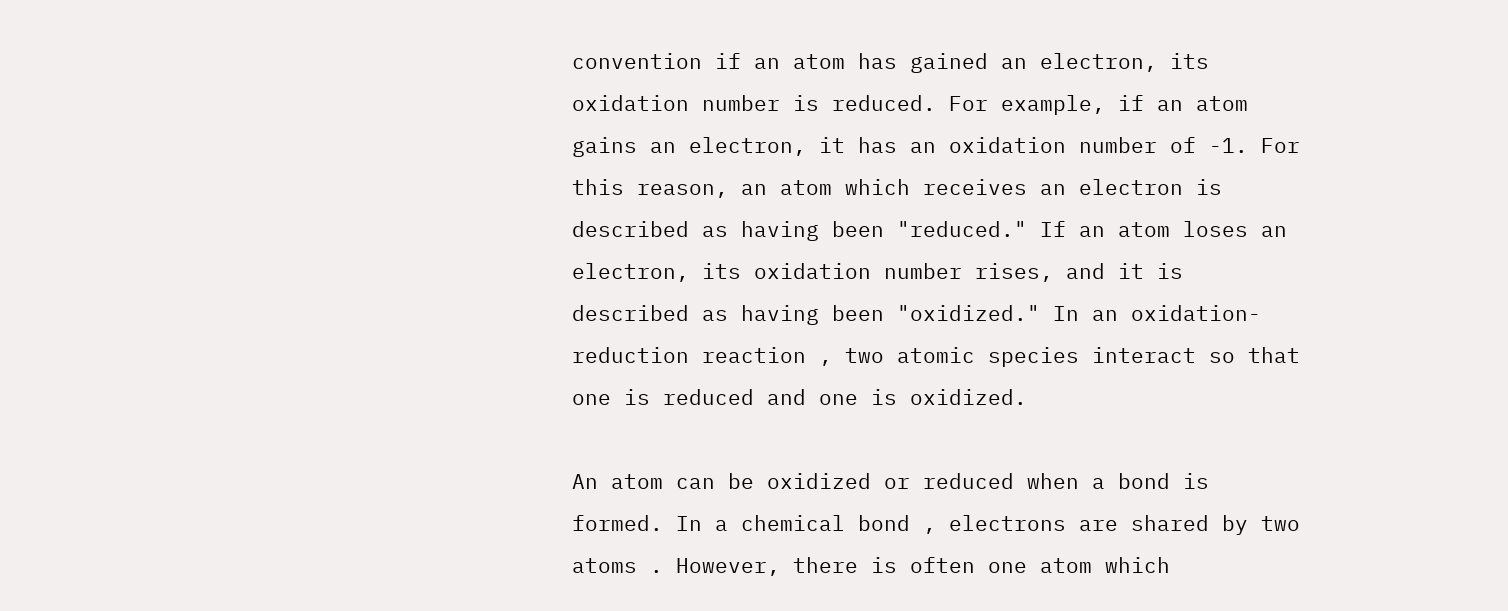convention if an atom has gained an electron, its oxidation number is reduced. For example, if an atom gains an electron, it has an oxidation number of -1. For this reason, an atom which receives an electron is described as having been "reduced." If an atom loses an electron, its oxidation number rises, and it is described as having been "oxidized." In an oxidation-reduction reaction , two atomic species interact so that one is reduced and one is oxidized.

An atom can be oxidized or reduced when a bond is formed. In a chemical bond , electrons are shared by two atoms . However, there is often one atom which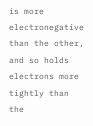is more electronegative than the other, and so holds electrons more tightly than the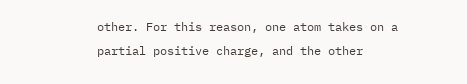other. For this reason, one atom takes on a partial positive charge, and the other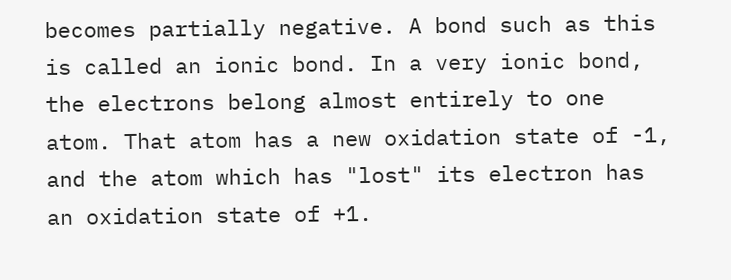becomes partially negative. A bond such as this is called an ionic bond. In a very ionic bond, the electrons belong almost entirely to one atom. That atom has a new oxidation state of -1, and the atom which has "lost" its electron has an oxidation state of +1.